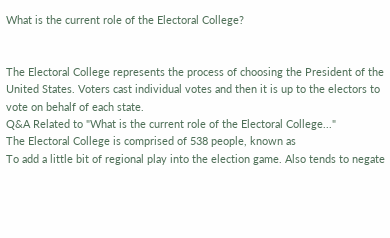What is the current role of the Electoral College?


The Electoral College represents the process of choosing the President of the United States. Voters cast individual votes and then it is up to the electors to vote on behalf of each state.
Q&A Related to "What is the current role of the Electoral College..."
The Electoral College is comprised of 538 people, known as
To add a little bit of regional play into the election game. Also tends to negate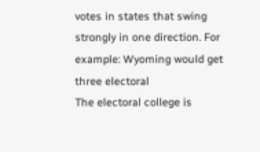votes in states that swing strongly in one direction. For example: Wyoming would get three electoral
The electoral college is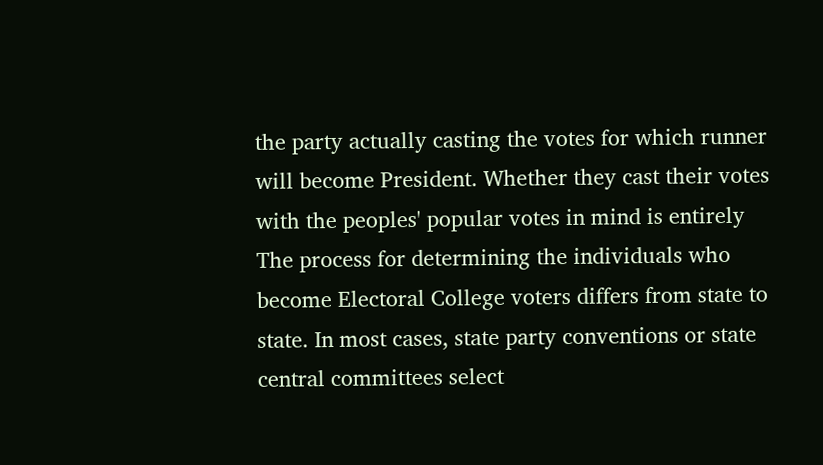the party actually casting the votes for which runner will become President. Whether they cast their votes with the peoples' popular votes in mind is entirely
The process for determining the individuals who become Electoral College voters differs from state to state. In most cases, state party conventions or state central committees select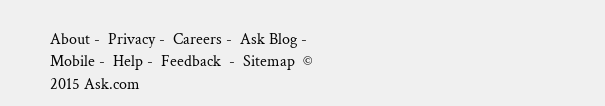About -  Privacy -  Careers -  Ask Blog -  Mobile -  Help -  Feedback  -  Sitemap  © 2015 Ask.com